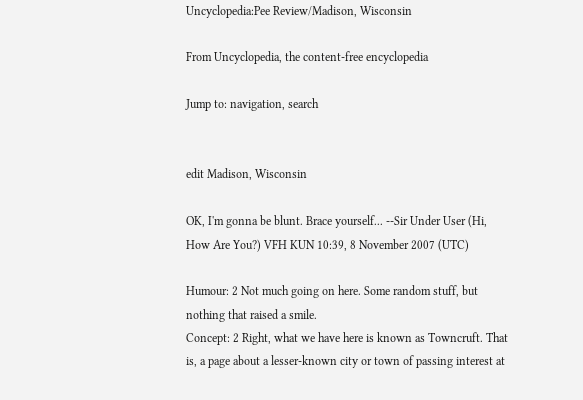Uncyclopedia:Pee Review/Madison, Wisconsin

From Uncyclopedia, the content-free encyclopedia

Jump to: navigation, search


edit Madison, Wisconsin

OK, I'm gonna be blunt. Brace yourself... --Sir Under User (Hi, How Are You?) VFH KUN 10:39, 8 November 2007 (UTC)

Humour: 2 Not much going on here. Some random stuff, but nothing that raised a smile.
Concept: 2 Right, what we have here is known as Towncruft. That is, a page about a lesser-known city or town of passing interest at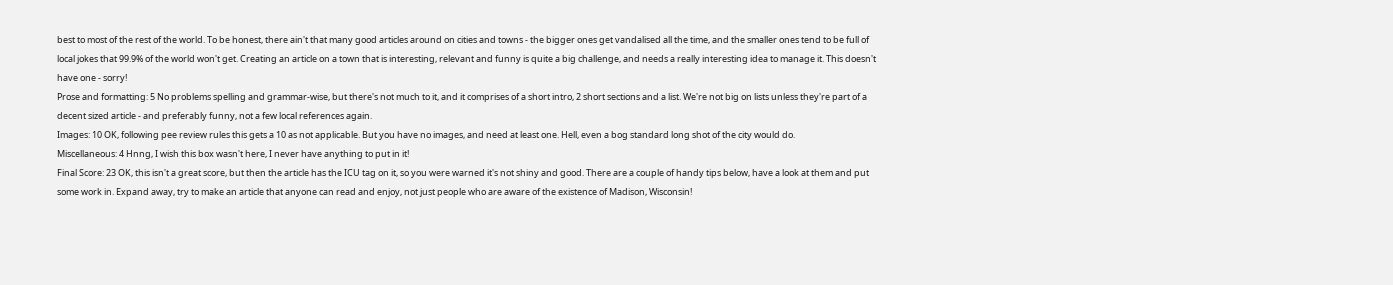best to most of the rest of the world. To be honest, there ain't that many good articles around on cities and towns - the bigger ones get vandalised all the time, and the smaller ones tend to be full of local jokes that 99.9% of the world won't get. Creating an article on a town that is interesting, relevant and funny is quite a big challenge, and needs a really interesting idea to manage it. This doesn't have one - sorry!
Prose and formatting: 5 No problems spelling and grammar-wise, but there's not much to it, and it comprises of a short intro, 2 short sections and a list. We're not big on lists unless they're part of a decent sized article - and preferably funny, not a few local references again.
Images: 10 OK, following pee review rules this gets a 10 as not applicable. But you have no images, and need at least one. Hell, even a bog standard long shot of the city would do.
Miscellaneous: 4 Hnng, I wish this box wasn't here, I never have anything to put in it!
Final Score: 23 OK, this isn't a great score, but then the article has the ICU tag on it, so you were warned it's not shiny and good. There are a couple of handy tips below, have a look at them and put some work in. Expand away, try to make an article that anyone can read and enjoy, not just people who are aware of the existence of Madison, Wisconsin!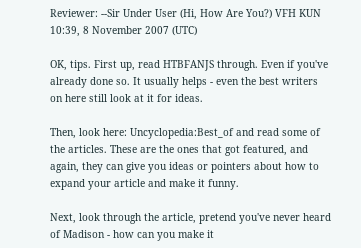Reviewer: --Sir Under User (Hi, How Are You?) VFH KUN 10:39, 8 November 2007 (UTC)

OK, tips. First up, read HTBFANJS through. Even if you've already done so. It usually helps - even the best writers on here still look at it for ideas.

Then, look here: Uncyclopedia:Best_of and read some of the articles. These are the ones that got featured, and again, they can give you ideas or pointers about how to expand your article and make it funny.

Next, look through the article, pretend you've never heard of Madison - how can you make it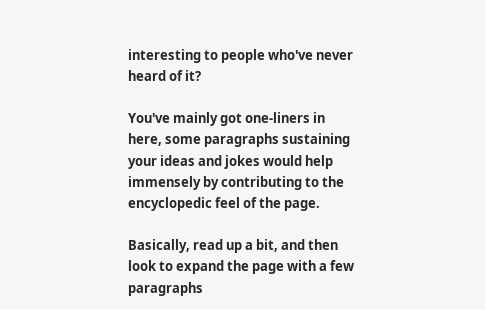interesting to people who've never heard of it?

You've mainly got one-liners in here, some paragraphs sustaining your ideas and jokes would help immensely by contributing to the encyclopedic feel of the page.

Basically, read up a bit, and then look to expand the page with a few paragraphs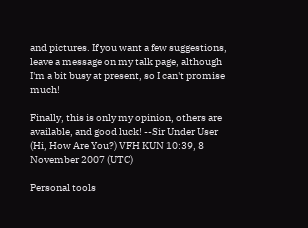and pictures. If you want a few suggestions, leave a message on my talk page, although I'm a bit busy at present, so I can't promise much!

Finally, this is only my opinion, others are available, and good luck! --Sir Under User (Hi, How Are You?) VFH KUN 10:39, 8 November 2007 (UTC)

Personal tools